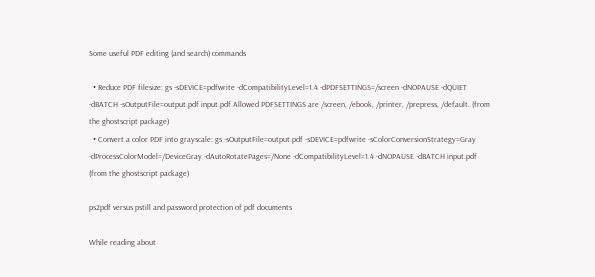Some useful PDF editing (and search) commands

  • Reduce PDF filesize: gs -sDEVICE=pdfwrite -dCompatibilityLevel=1.4 -dPDFSETTINGS=/screen -dNOPAUSE -dQUIET -dBATCH -sOutputFile=output.pdf input.pdf Allowed PDFSETTINGS are /screen, /ebook, /printer, /prepress, /default. (from the ghostscript package)
  • Convert a color PDF into grayscale: gs -sOutputFile=output.pdf -sDEVICE=pdfwrite -sColorConversionStrategy=Gray -dProcessColorModel=/DeviceGray -dAutoRotatePages=/None -dCompatibilityLevel=1.4 -dNOPAUSE -dBATCH input.pdf (from the ghostscript package)

ps2pdf versus pstill and password protection of pdf documents

While reading about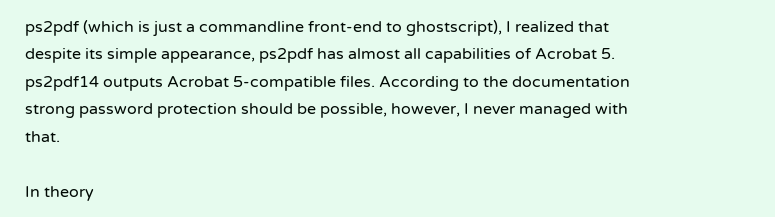ps2pdf (which is just a commandline front-end to ghostscript), I realized that despite its simple appearance, ps2pdf has almost all capabilities of Acrobat 5. ps2pdf14 outputs Acrobat 5-compatible files. According to the documentation strong password protection should be possible, however, I never managed with that.

In theory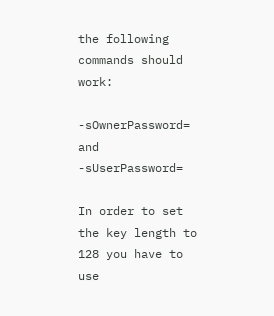the following commands should work:

-sOwnerPassword= and -sUserPassword=

In order to set the key length to 128 you have to use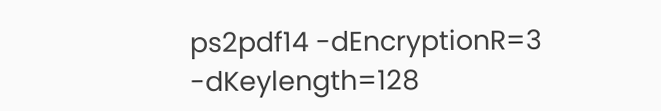ps2pdf14 -dEncryptionR=3 -dKeylength=128